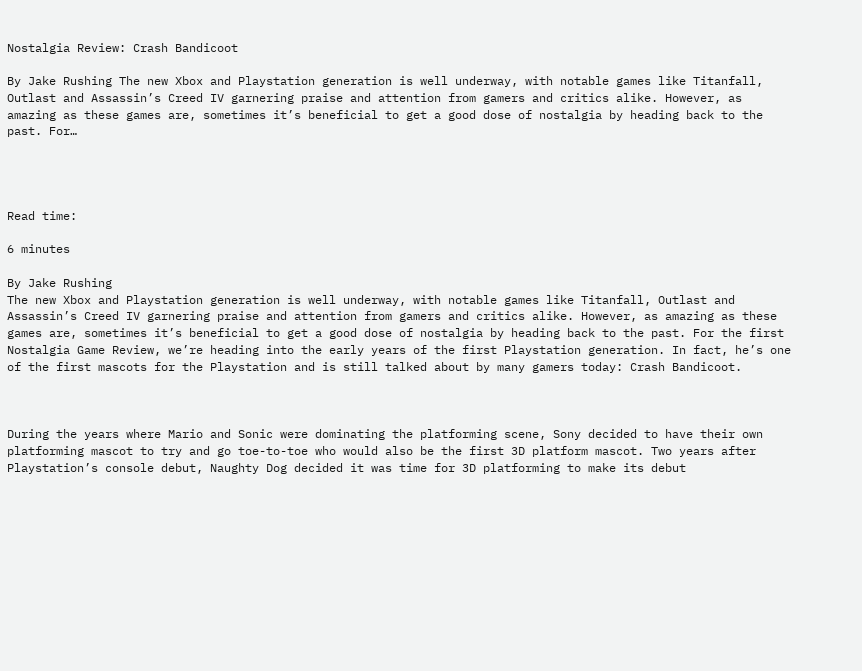Nostalgia Review: Crash Bandicoot

By Jake Rushing The new Xbox and Playstation generation is well underway, with notable games like Titanfall, Outlast and Assassin’s Creed IV garnering praise and attention from gamers and critics alike. However, as amazing as these games are, sometimes it’s beneficial to get a good dose of nostalgia by heading back to the past. For…




Read time:

6 minutes

By Jake Rushing
The new Xbox and Playstation generation is well underway, with notable games like Titanfall, Outlast and Assassin’s Creed IV garnering praise and attention from gamers and critics alike. However, as amazing as these games are, sometimes it’s beneficial to get a good dose of nostalgia by heading back to the past. For the first Nostalgia Game Review, we’re heading into the early years of the first Playstation generation. In fact, he’s one of the first mascots for the Playstation and is still talked about by many gamers today: Crash Bandicoot.



During the years where Mario and Sonic were dominating the platforming scene, Sony decided to have their own platforming mascot to try and go toe-to-toe who would also be the first 3D platform mascot. Two years after Playstation’s console debut, Naughty Dog decided it was time for 3D platforming to make its debut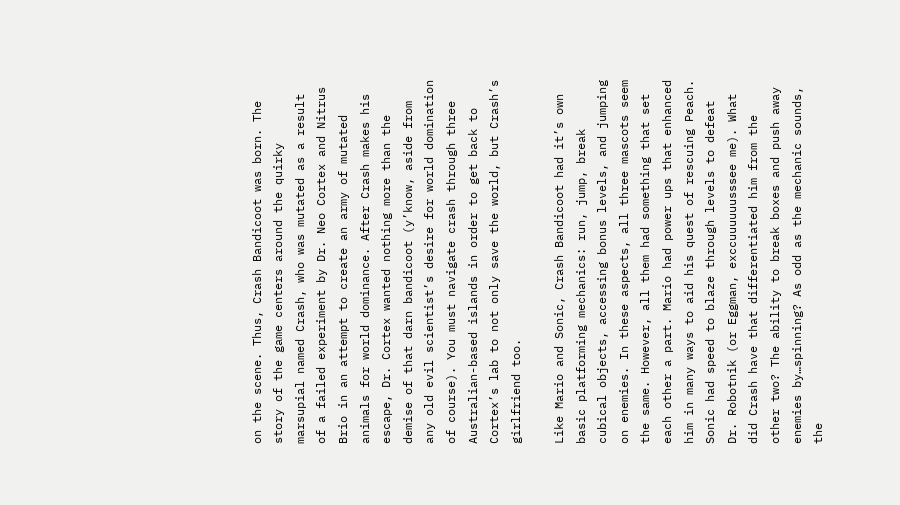on the scene. Thus, Crash Bandicoot was born. The story of the game centers around the quirky marsupial named Crash, who was mutated as a result of a failed experiment by Dr. Neo Cortex and Nitrus Brio in an attempt to create an army of mutated animals for world dominance. After Crash makes his escape, Dr. Cortex wanted nothing more than the demise of that darn bandicoot (y’know, aside from any old evil scientist’s desire for world domination of course). You must navigate crash through three Australian-based islands in order to get back to Cortex’s lab to not only save the world, but Crash’s girlfriend too.

Like Mario and Sonic, Crash Bandicoot had it’s own basic platforming mechanics: run, jump, break cubical objects, accessing bonus levels, and jumping on enemies. In these aspects, all three mascots seem the same. However, all them had something that set each other a part. Mario had power ups that enhanced him in many ways to aid his quest of rescuing Peach. Sonic had speed to blaze through levels to defeat Dr. Robotnik (or Eggman, exccuuuuuusssee me). What did Crash have that differentiated him from the other two? The ability to break boxes and push away enemies by…spinning? As odd as the mechanic sounds, the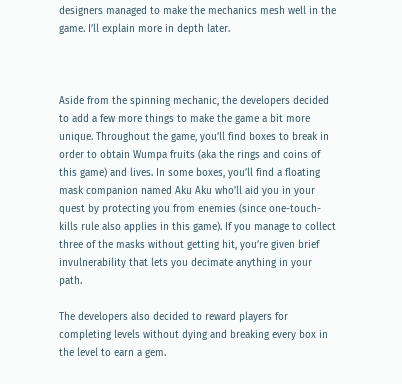designers managed to make the mechanics mesh well in the game. I’ll explain more in depth later.



Aside from the spinning mechanic, the developers decided to add a few more things to make the game a bit more unique. Throughout the game, you’ll find boxes to break in order to obtain Wumpa fruits (aka the rings and coins of this game) and lives. In some boxes, you’ll find a floating mask companion named Aku Aku who’ll aid you in your quest by protecting you from enemies (since one-touch-kills rule also applies in this game). If you manage to collect three of the masks without getting hit, you’re given brief invulnerability that lets you decimate anything in your path.

The developers also decided to reward players for completing levels without dying and breaking every box in the level to earn a gem.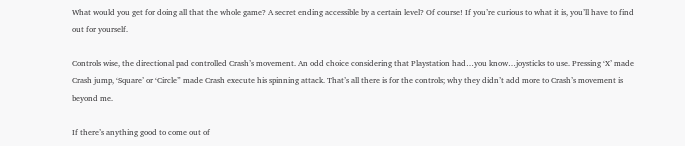What would you get for doing all that the whole game? A secret ending accessible by a certain level? Of course! If you’re curious to what it is, you’ll have to find out for yourself.

Controls wise, the directional pad controlled Crash’s movement. An odd choice considering that Playstation had…you know…joysticks to use. Pressing ‘X’ made Crash jump, ‘Square’ or ‘Circle” made Crash execute his spinning attack. That’s all there is for the controls; why they didn’t add more to Crash’s movement is beyond me.

If there’s anything good to come out of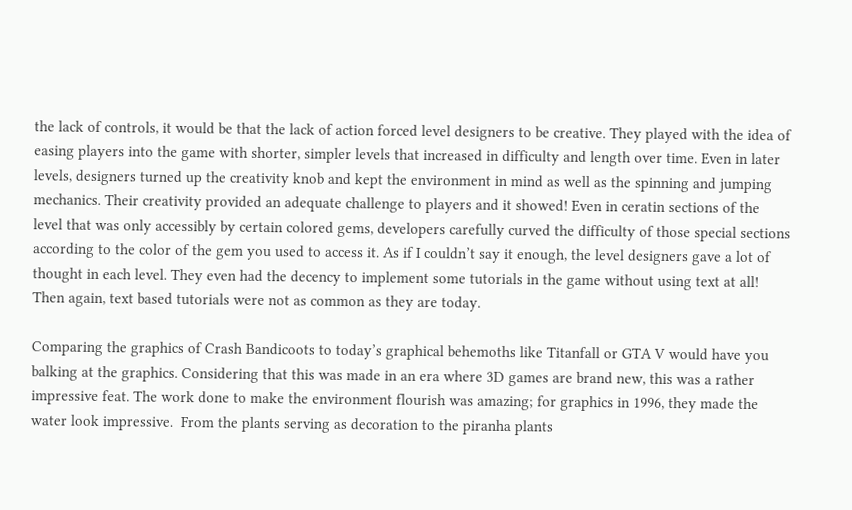the lack of controls, it would be that the lack of action forced level designers to be creative. They played with the idea of easing players into the game with shorter, simpler levels that increased in difficulty and length over time. Even in later levels, designers turned up the creativity knob and kept the environment in mind as well as the spinning and jumping mechanics. Their creativity provided an adequate challenge to players and it showed! Even in ceratin sections of the level that was only accessibly by certain colored gems, developers carefully curved the difficulty of those special sections according to the color of the gem you used to access it. As if I couldn’t say it enough, the level designers gave a lot of thought in each level. They even had the decency to implement some tutorials in the game without using text at all! Then again, text based tutorials were not as common as they are today.

Comparing the graphics of Crash Bandicoots to today’s graphical behemoths like Titanfall or GTA V would have you balking at the graphics. Considering that this was made in an era where 3D games are brand new, this was a rather impressive feat. The work done to make the environment flourish was amazing; for graphics in 1996, they made the water look impressive.  From the plants serving as decoration to the piranha plants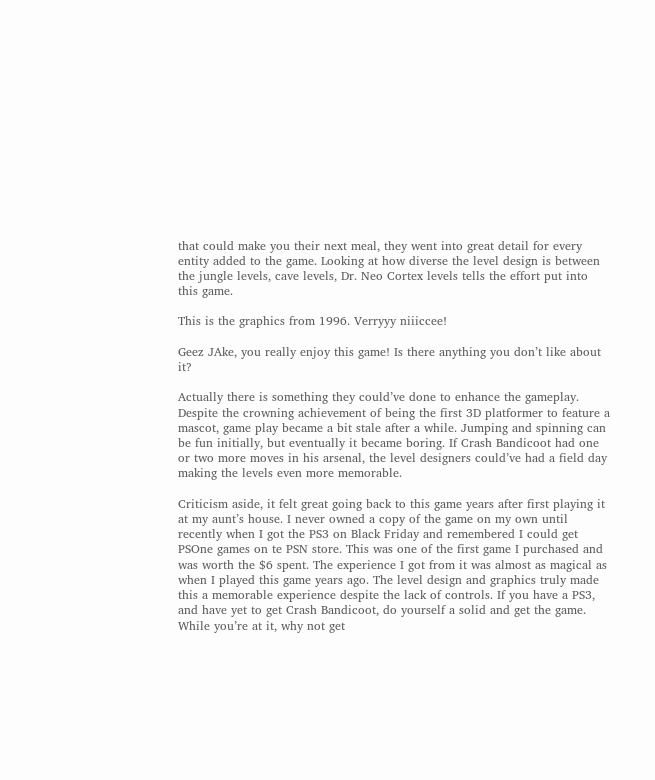that could make you their next meal, they went into great detail for every entity added to the game. Looking at how diverse the level design is between the jungle levels, cave levels, Dr. Neo Cortex levels tells the effort put into this game.

This is the graphics from 1996. Verryyy niiiccee!

Geez JAke, you really enjoy this game! Is there anything you don’t like about it?

Actually there is something they could’ve done to enhance the gameplay. Despite the crowning achievement of being the first 3D platformer to feature a mascot, game play became a bit stale after a while. Jumping and spinning can be fun initially, but eventually it became boring. If Crash Bandicoot had one or two more moves in his arsenal, the level designers could’ve had a field day making the levels even more memorable.

Criticism aside, it felt great going back to this game years after first playing it at my aunt’s house. I never owned a copy of the game on my own until recently when I got the PS3 on Black Friday and remembered I could get PSOne games on te PSN store. This was one of the first game I purchased and was worth the $6 spent. The experience I got from it was almost as magical as when I played this game years ago. The level design and graphics truly made this a memorable experience despite the lack of controls. If you have a PS3, and have yet to get Crash Bandicoot, do yourself a solid and get the game. While you’re at it, why not get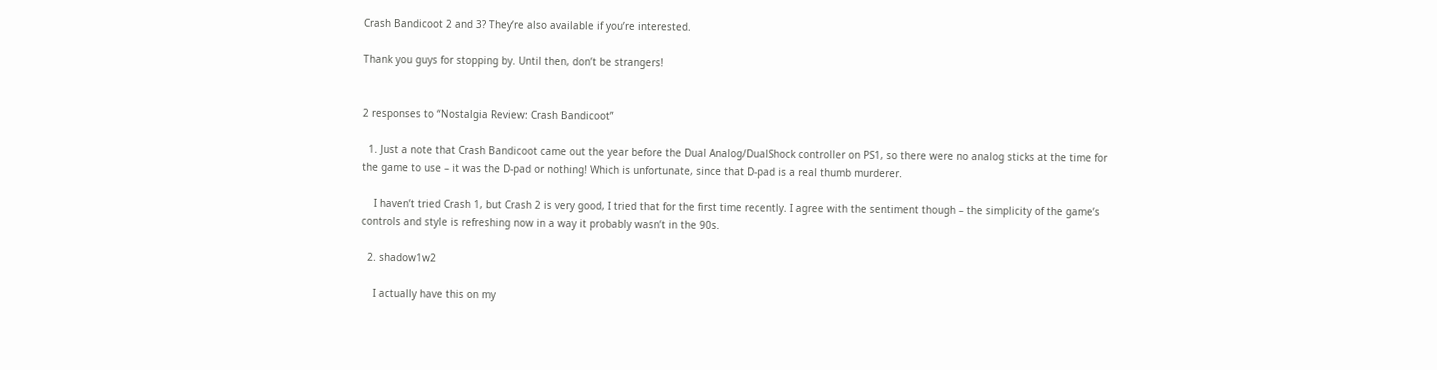Crash Bandicoot 2 and 3? They’re also available if you’re interested.

Thank you guys for stopping by. Until then, don’t be strangers!


2 responses to “Nostalgia Review: Crash Bandicoot”

  1. Just a note that Crash Bandicoot came out the year before the Dual Analog/DualShock controller on PS1, so there were no analog sticks at the time for the game to use – it was the D-pad or nothing! Which is unfortunate, since that D-pad is a real thumb murderer.

    I haven’t tried Crash 1, but Crash 2 is very good, I tried that for the first time recently. I agree with the sentiment though – the simplicity of the game’s controls and style is refreshing now in a way it probably wasn’t in the 90s.

  2. shadow1w2

    I actually have this on my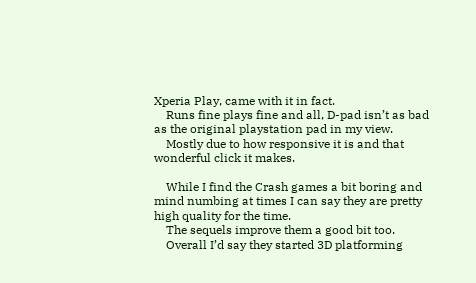Xperia Play, came with it in fact.
    Runs fine plays fine and all, D-pad isn’t as bad as the original playstation pad in my view.
    Mostly due to how responsive it is and that wonderful click it makes.

    While I find the Crash games a bit boring and mind numbing at times I can say they are pretty high quality for the time.
    The sequels improve them a good bit too.
    Overall I’d say they started 3D platforming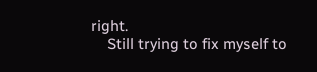right.
    Still trying to fix myself to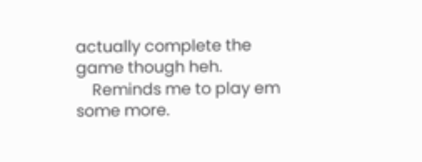actually complete the game though heh.
    Reminds me to play em some more.